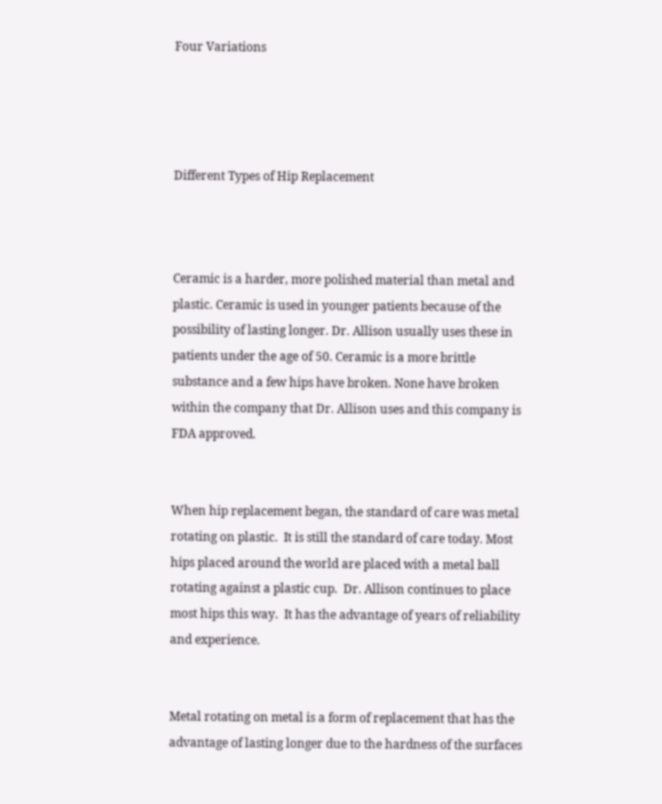Four Variations




Different Types of Hip Replacement



Ceramic is a harder, more polished material than metal and plastic. Ceramic is used in younger patients because of the possibility of lasting longer. Dr. Allison usually uses these in patients under the age of 50. Ceramic is a more brittle substance and a few hips have broken. None have broken within the company that Dr. Allison uses and this company is FDA approved.


When hip replacement began, the standard of care was metal rotating on plastic.  It is still the standard of care today. Most hips placed around the world are placed with a metal ball rotating against a plastic cup.  Dr. Allison continues to place most hips this way.  It has the advantage of years of reliability and experience.


Metal rotating on metal is a form of replacement that has the advantage of lasting longer due to the hardness of the surfaces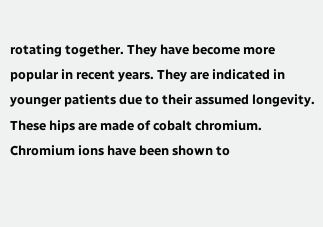rotating together. They have become more popular in recent years. They are indicated in younger patients due to their assumed longevity. These hips are made of cobalt chromium. Chromium ions have been shown to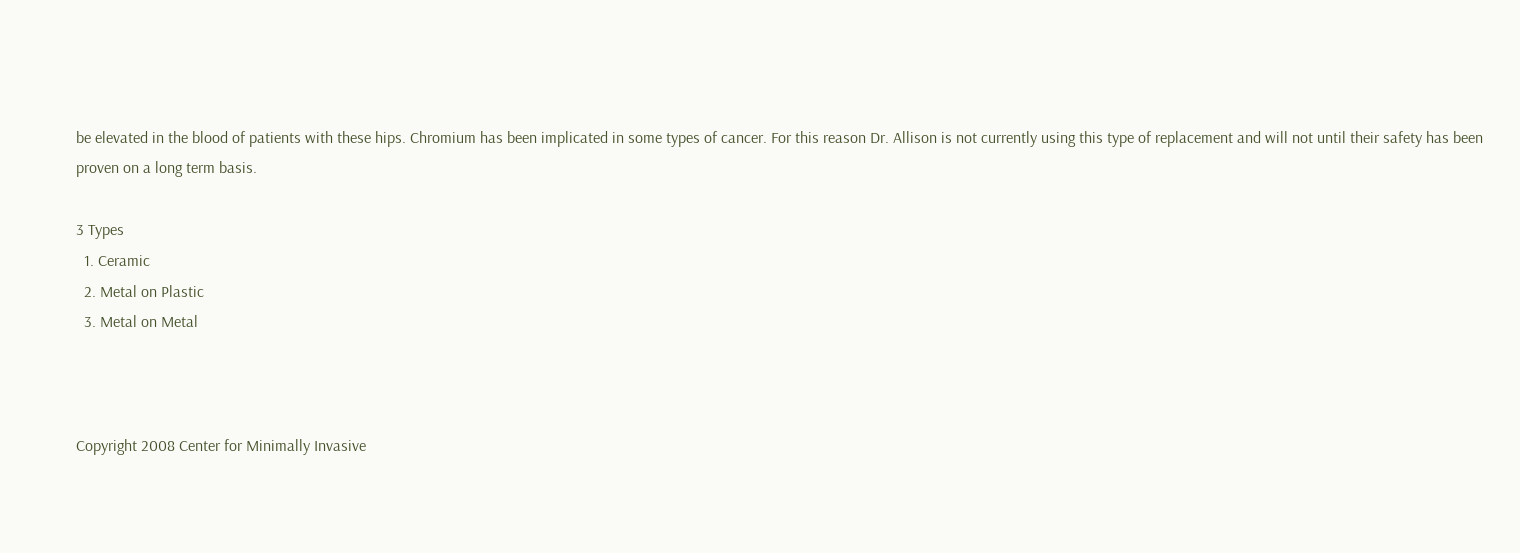be elevated in the blood of patients with these hips. Chromium has been implicated in some types of cancer. For this reason Dr. Allison is not currently using this type of replacement and will not until their safety has been proven on a long term basis.

3 Types
  1. Ceramic
  2. Metal on Plastic
  3. Metal on Metal



Copyright 2008 Center for Minimally Invasive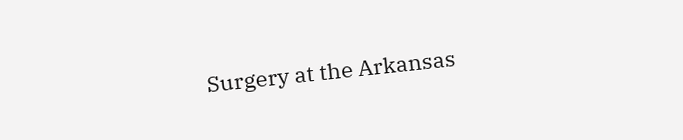Surgery at the Arkansas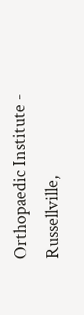Orthopaedic Institute - Russellville,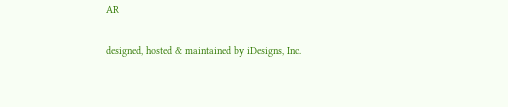AR

designed, hosted & maintained by iDesigns, Inc.